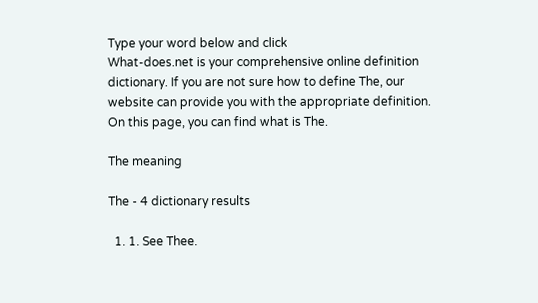Type your word below and click
What-does.net is your comprehensive online definition dictionary. If you are not sure how to define The, our website can provide you with the appropriate definition. On this page, you can find what is The.

The meaning

The - 4 dictionary results

  1. 1. See Thee.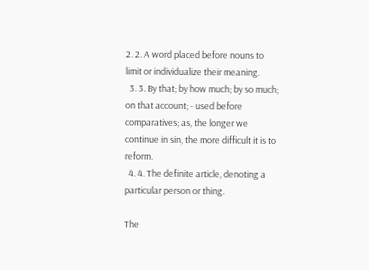2. 2. A word placed before nouns to limit or individualize their meaning.
  3. 3. By that; by how much; by so much; on that account; - used before comparatives; as, the longer we continue in sin, the more difficult it is to reform.
  4. 4. The definite article, denoting a particular person or thing.

The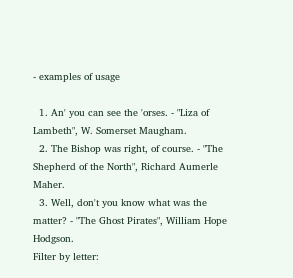- examples of usage

  1. An' you can see the 'orses. - "Liza of Lambeth", W. Somerset Maugham.
  2. The Bishop was right, of course. - "The Shepherd of the North", Richard Aumerle Maher.
  3. Well, don't you know what was the matter? - "The Ghost Pirates", William Hope Hodgson.
Filter by letter: